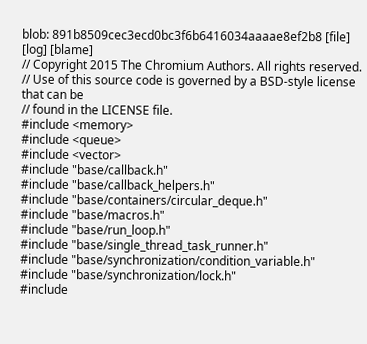blob: 891b8509cec3ecd0bc3f6b6416034aaaae8ef2b8 [file] [log] [blame]
// Copyright 2015 The Chromium Authors. All rights reserved.
// Use of this source code is governed by a BSD-style license that can be
// found in the LICENSE file.
#include <memory>
#include <queue>
#include <vector>
#include "base/callback.h"
#include "base/callback_helpers.h"
#include "base/containers/circular_deque.h"
#include "base/macros.h"
#include "base/run_loop.h"
#include "base/single_thread_task_runner.h"
#include "base/synchronization/condition_variable.h"
#include "base/synchronization/lock.h"
#include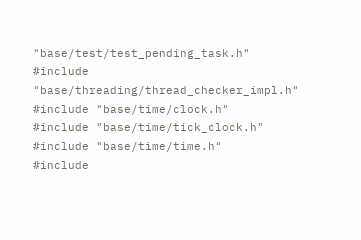"base/test/test_pending_task.h"
#include "base/threading/thread_checker_impl.h"
#include "base/time/clock.h"
#include "base/time/tick_clock.h"
#include "base/time/time.h"
#include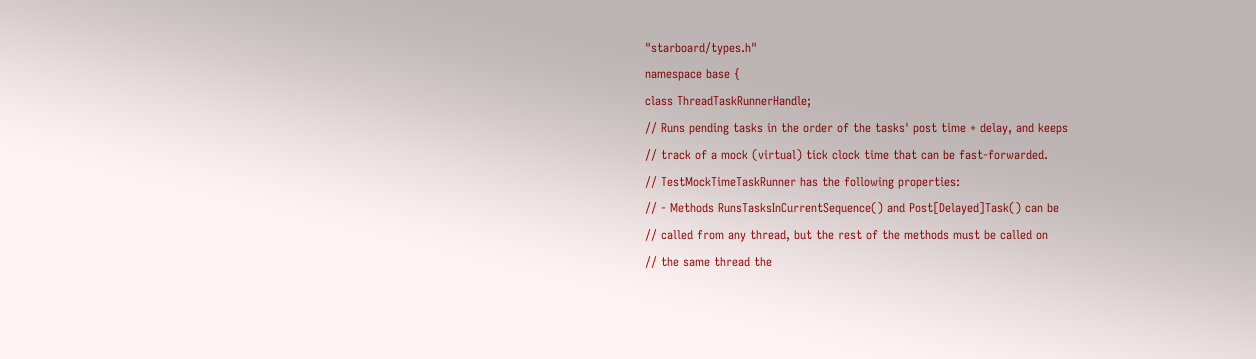"starboard/types.h"
namespace base {
class ThreadTaskRunnerHandle;
// Runs pending tasks in the order of the tasks' post time + delay, and keeps
// track of a mock (virtual) tick clock time that can be fast-forwarded.
// TestMockTimeTaskRunner has the following properties:
// - Methods RunsTasksInCurrentSequence() and Post[Delayed]Task() can be
// called from any thread, but the rest of the methods must be called on
// the same thread the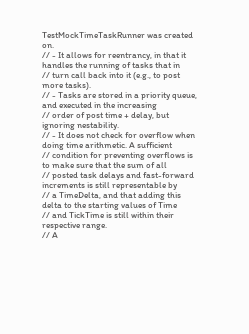TestMockTimeTaskRunner was created on.
// - It allows for reentrancy, in that it handles the running of tasks that in
// turn call back into it (e.g., to post more tasks).
// - Tasks are stored in a priority queue, and executed in the increasing
// order of post time + delay, but ignoring nestability.
// - It does not check for overflow when doing time arithmetic. A sufficient
// condition for preventing overflows is to make sure that the sum of all
// posted task delays and fast-forward increments is still representable by
// a TimeDelta, and that adding this delta to the starting values of Time
// and TickTime is still within their respective range.
// A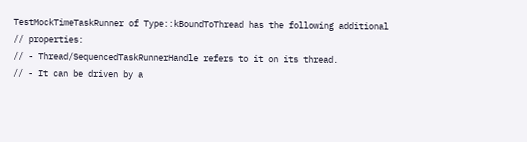TestMockTimeTaskRunner of Type::kBoundToThread has the following additional
// properties:
// - Thread/SequencedTaskRunnerHandle refers to it on its thread.
// - It can be driven by a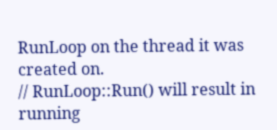RunLoop on the thread it was created on.
// RunLoop::Run() will result in running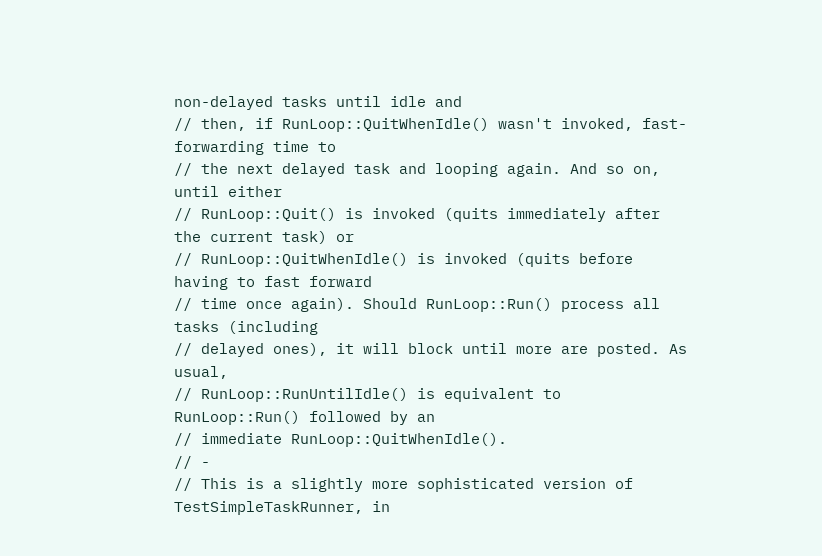non-delayed tasks until idle and
// then, if RunLoop::QuitWhenIdle() wasn't invoked, fast-forwarding time to
// the next delayed task and looping again. And so on, until either
// RunLoop::Quit() is invoked (quits immediately after the current task) or
// RunLoop::QuitWhenIdle() is invoked (quits before having to fast forward
// time once again). Should RunLoop::Run() process all tasks (including
// delayed ones), it will block until more are posted. As usual,
// RunLoop::RunUntilIdle() is equivalent to RunLoop::Run() followed by an
// immediate RunLoop::QuitWhenIdle().
// -
// This is a slightly more sophisticated version of TestSimpleTaskRunner, in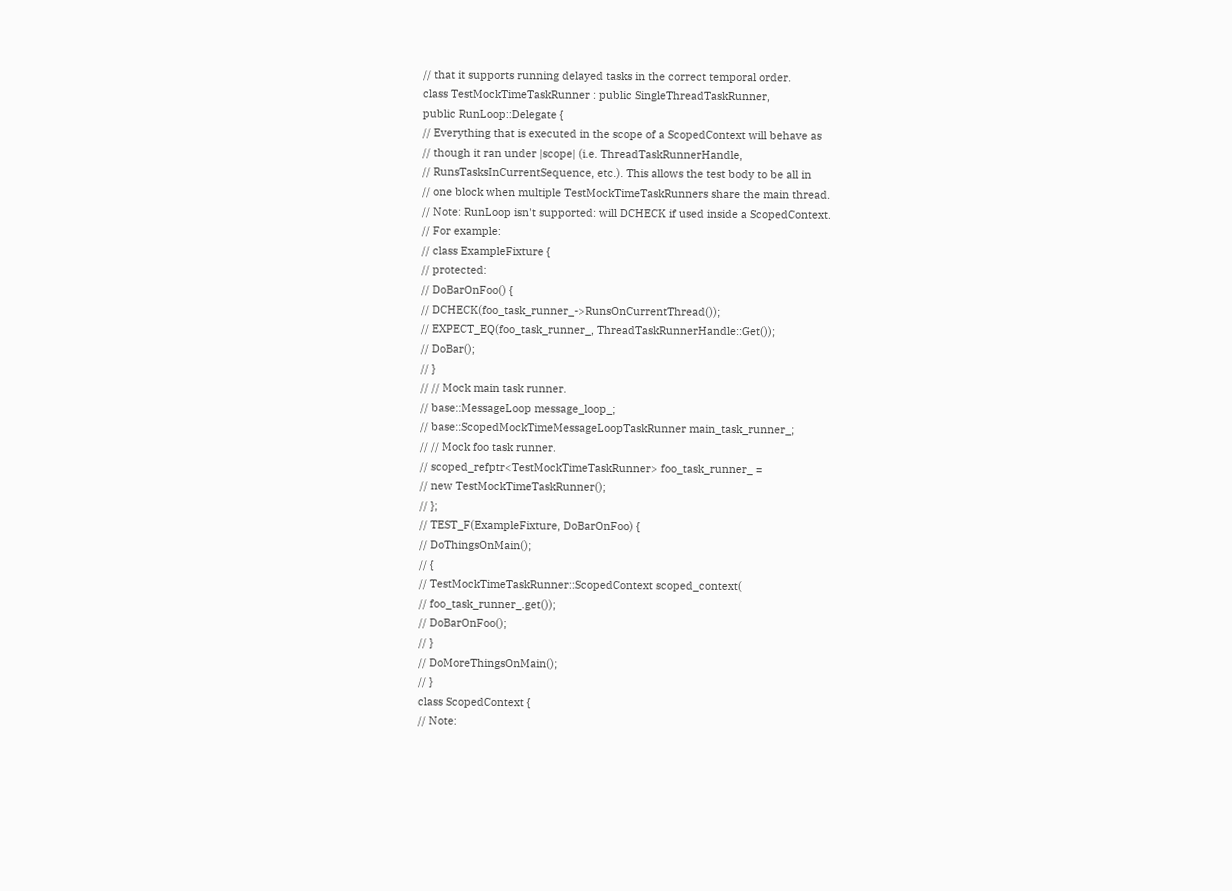// that it supports running delayed tasks in the correct temporal order.
class TestMockTimeTaskRunner : public SingleThreadTaskRunner,
public RunLoop::Delegate {
// Everything that is executed in the scope of a ScopedContext will behave as
// though it ran under |scope| (i.e. ThreadTaskRunnerHandle,
// RunsTasksInCurrentSequence, etc.). This allows the test body to be all in
// one block when multiple TestMockTimeTaskRunners share the main thread.
// Note: RunLoop isn't supported: will DCHECK if used inside a ScopedContext.
// For example:
// class ExampleFixture {
// protected:
// DoBarOnFoo() {
// DCHECK(foo_task_runner_->RunsOnCurrentThread());
// EXPECT_EQ(foo_task_runner_, ThreadTaskRunnerHandle::Get());
// DoBar();
// }
// // Mock main task runner.
// base::MessageLoop message_loop_;
// base::ScopedMockTimeMessageLoopTaskRunner main_task_runner_;
// // Mock foo task runner.
// scoped_refptr<TestMockTimeTaskRunner> foo_task_runner_ =
// new TestMockTimeTaskRunner();
// };
// TEST_F(ExampleFixture, DoBarOnFoo) {
// DoThingsOnMain();
// {
// TestMockTimeTaskRunner::ScopedContext scoped_context(
// foo_task_runner_.get());
// DoBarOnFoo();
// }
// DoMoreThingsOnMain();
// }
class ScopedContext {
// Note: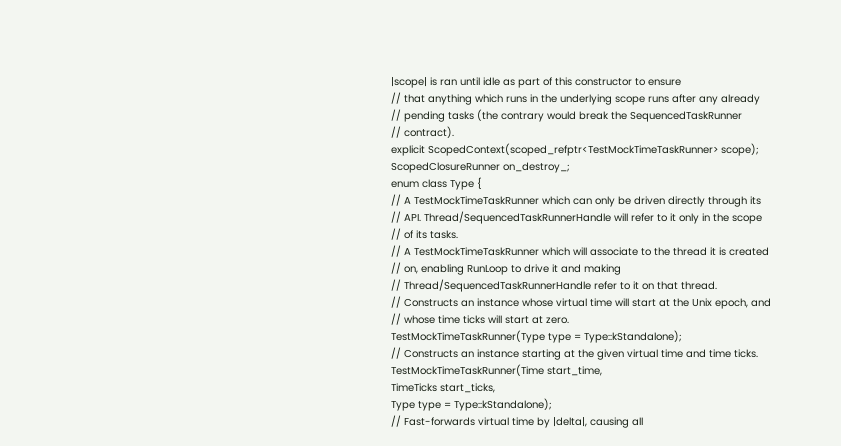|scope| is ran until idle as part of this constructor to ensure
// that anything which runs in the underlying scope runs after any already
// pending tasks (the contrary would break the SequencedTaskRunner
// contract).
explicit ScopedContext(scoped_refptr<TestMockTimeTaskRunner> scope);
ScopedClosureRunner on_destroy_;
enum class Type {
// A TestMockTimeTaskRunner which can only be driven directly through its
// API. Thread/SequencedTaskRunnerHandle will refer to it only in the scope
// of its tasks.
// A TestMockTimeTaskRunner which will associate to the thread it is created
// on, enabling RunLoop to drive it and making
// Thread/SequencedTaskRunnerHandle refer to it on that thread.
// Constructs an instance whose virtual time will start at the Unix epoch, and
// whose time ticks will start at zero.
TestMockTimeTaskRunner(Type type = Type::kStandalone);
// Constructs an instance starting at the given virtual time and time ticks.
TestMockTimeTaskRunner(Time start_time,
TimeTicks start_ticks,
Type type = Type::kStandalone);
// Fast-forwards virtual time by |delta|, causing all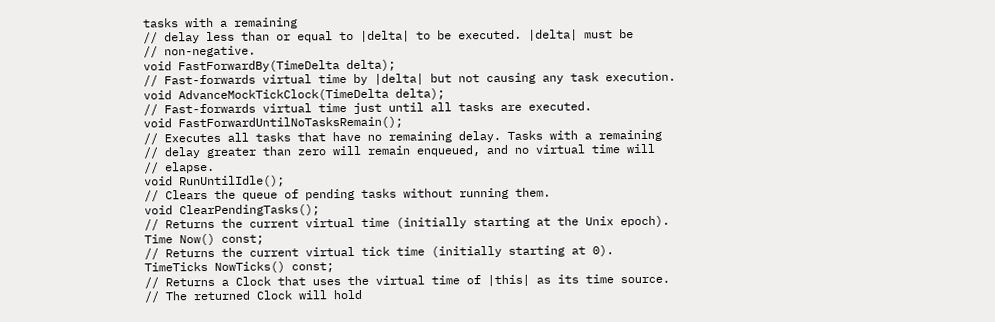tasks with a remaining
// delay less than or equal to |delta| to be executed. |delta| must be
// non-negative.
void FastForwardBy(TimeDelta delta);
// Fast-forwards virtual time by |delta| but not causing any task execution.
void AdvanceMockTickClock(TimeDelta delta);
// Fast-forwards virtual time just until all tasks are executed.
void FastForwardUntilNoTasksRemain();
// Executes all tasks that have no remaining delay. Tasks with a remaining
// delay greater than zero will remain enqueued, and no virtual time will
// elapse.
void RunUntilIdle();
// Clears the queue of pending tasks without running them.
void ClearPendingTasks();
// Returns the current virtual time (initially starting at the Unix epoch).
Time Now() const;
// Returns the current virtual tick time (initially starting at 0).
TimeTicks NowTicks() const;
// Returns a Clock that uses the virtual time of |this| as its time source.
// The returned Clock will hold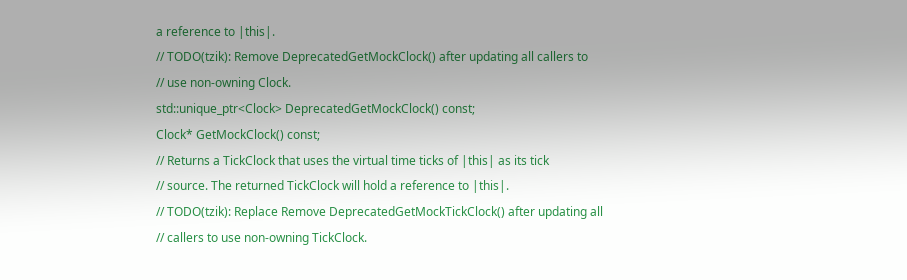a reference to |this|.
// TODO(tzik): Remove DeprecatedGetMockClock() after updating all callers to
// use non-owning Clock.
std::unique_ptr<Clock> DeprecatedGetMockClock() const;
Clock* GetMockClock() const;
// Returns a TickClock that uses the virtual time ticks of |this| as its tick
// source. The returned TickClock will hold a reference to |this|.
// TODO(tzik): Replace Remove DeprecatedGetMockTickClock() after updating all
// callers to use non-owning TickClock.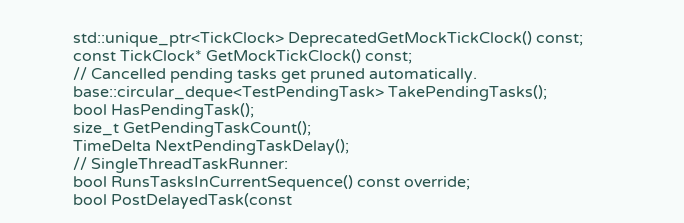std::unique_ptr<TickClock> DeprecatedGetMockTickClock() const;
const TickClock* GetMockTickClock() const;
// Cancelled pending tasks get pruned automatically.
base::circular_deque<TestPendingTask> TakePendingTasks();
bool HasPendingTask();
size_t GetPendingTaskCount();
TimeDelta NextPendingTaskDelay();
// SingleThreadTaskRunner:
bool RunsTasksInCurrentSequence() const override;
bool PostDelayedTask(const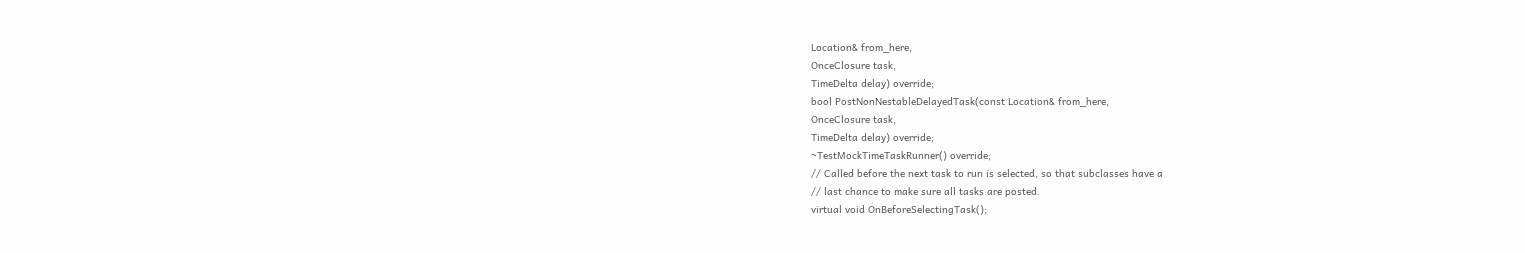Location& from_here,
OnceClosure task,
TimeDelta delay) override;
bool PostNonNestableDelayedTask(const Location& from_here,
OnceClosure task,
TimeDelta delay) override;
~TestMockTimeTaskRunner() override;
// Called before the next task to run is selected, so that subclasses have a
// last chance to make sure all tasks are posted.
virtual void OnBeforeSelectingTask();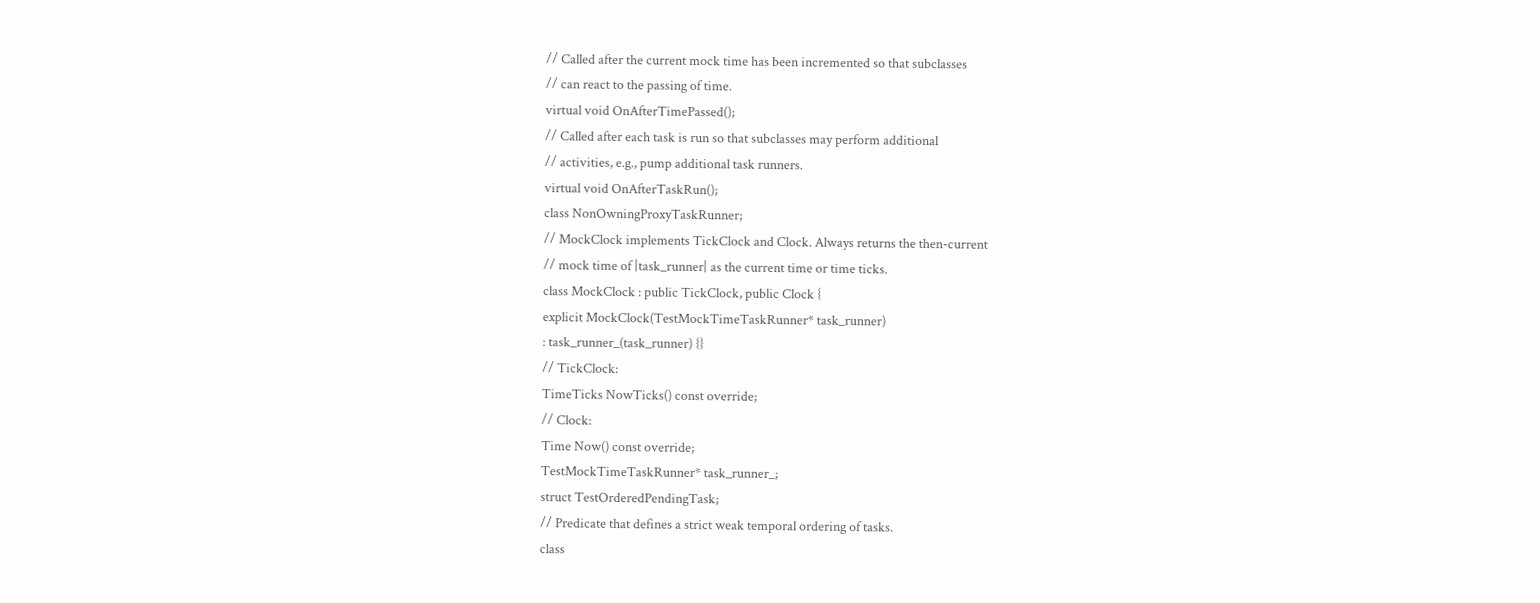// Called after the current mock time has been incremented so that subclasses
// can react to the passing of time.
virtual void OnAfterTimePassed();
// Called after each task is run so that subclasses may perform additional
// activities, e.g., pump additional task runners.
virtual void OnAfterTaskRun();
class NonOwningProxyTaskRunner;
// MockClock implements TickClock and Clock. Always returns the then-current
// mock time of |task_runner| as the current time or time ticks.
class MockClock : public TickClock, public Clock {
explicit MockClock(TestMockTimeTaskRunner* task_runner)
: task_runner_(task_runner) {}
// TickClock:
TimeTicks NowTicks() const override;
// Clock:
Time Now() const override;
TestMockTimeTaskRunner* task_runner_;
struct TestOrderedPendingTask;
// Predicate that defines a strict weak temporal ordering of tasks.
class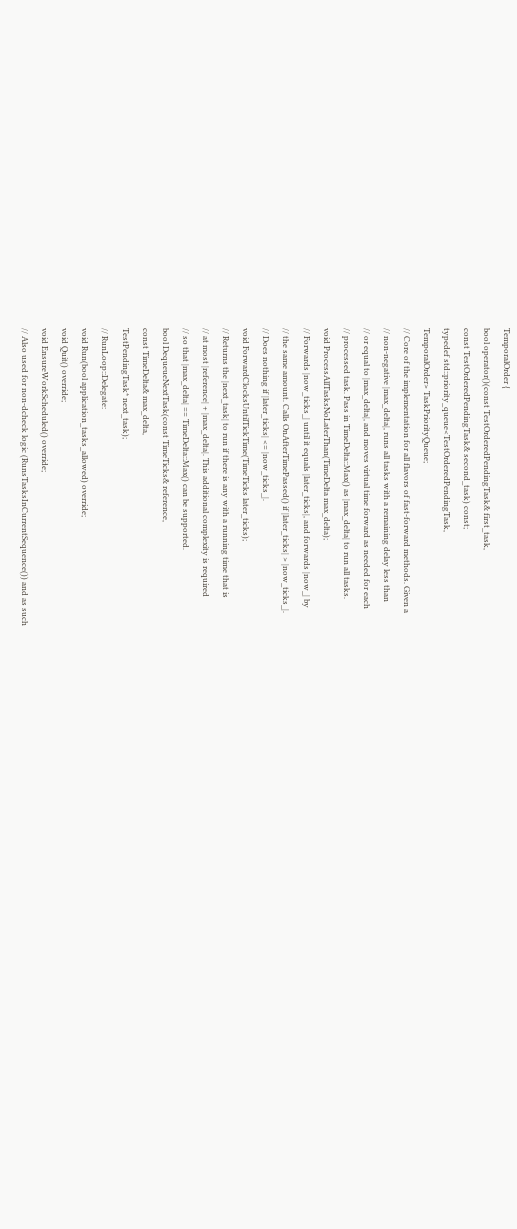TemporalOrder {
bool operator()(const TestOrderedPendingTask& first_task,
const TestOrderedPendingTask& second_task) const;
typedef std::priority_queue<TestOrderedPendingTask,
TemporalOrder> TaskPriorityQueue;
// Core of the implementation for all flavors of fast-forward methods. Given a
// non-negative |max_delta|, runs all tasks with a remaining delay less than
// or equal to |max_delta|, and moves virtual time forward as needed for each
// processed task. Pass in TimeDelta::Max() as |max_delta| to run all tasks.
void ProcessAllTasksNoLaterThan(TimeDelta max_delta);
// Forwards |now_ticks_| until it equals |later_ticks|, and forwards |now_| by
// the same amount. Calls OnAfterTimePassed() if |later_ticks| > |now_ticks_|.
// Does nothing if |later_ticks| <= |now_ticks_|.
void ForwardClocksUntilTickTime(TimeTicks later_ticks);
// Returns the |next_task| to run if there is any with a running time that is
// at most |reference| + |max_delta|. This additional complexity is required
// so that |max_delta| == TimeDelta::Max() can be supported.
bool DequeueNextTask(const TimeTicks& reference,
const TimeDelta& max_delta,
TestPendingTask* next_task);
// RunLoop::Delegate:
void Run(bool application_tasks_allowed) override;
void Quit() override;
void EnsureWorkScheduled() override;
// Also used for non-dcheck logic (RunsTasksInCurrentSequence()) and as such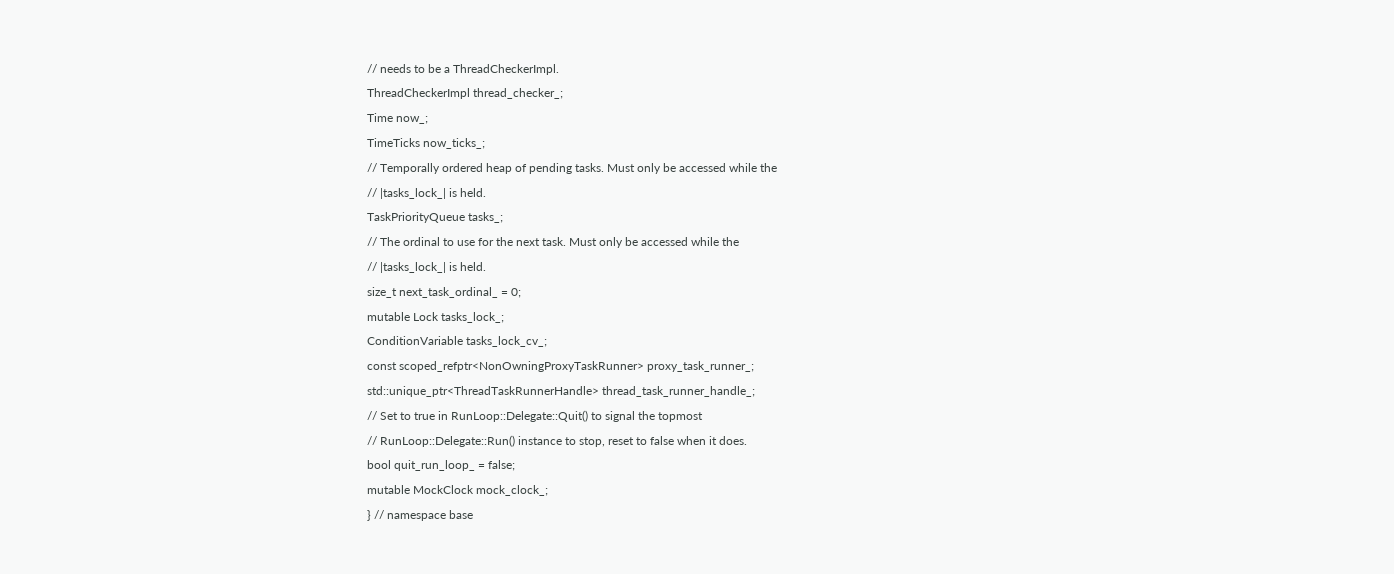// needs to be a ThreadCheckerImpl.
ThreadCheckerImpl thread_checker_;
Time now_;
TimeTicks now_ticks_;
// Temporally ordered heap of pending tasks. Must only be accessed while the
// |tasks_lock_| is held.
TaskPriorityQueue tasks_;
// The ordinal to use for the next task. Must only be accessed while the
// |tasks_lock_| is held.
size_t next_task_ordinal_ = 0;
mutable Lock tasks_lock_;
ConditionVariable tasks_lock_cv_;
const scoped_refptr<NonOwningProxyTaskRunner> proxy_task_runner_;
std::unique_ptr<ThreadTaskRunnerHandle> thread_task_runner_handle_;
// Set to true in RunLoop::Delegate::Quit() to signal the topmost
// RunLoop::Delegate::Run() instance to stop, reset to false when it does.
bool quit_run_loop_ = false;
mutable MockClock mock_clock_;
} // namespace base